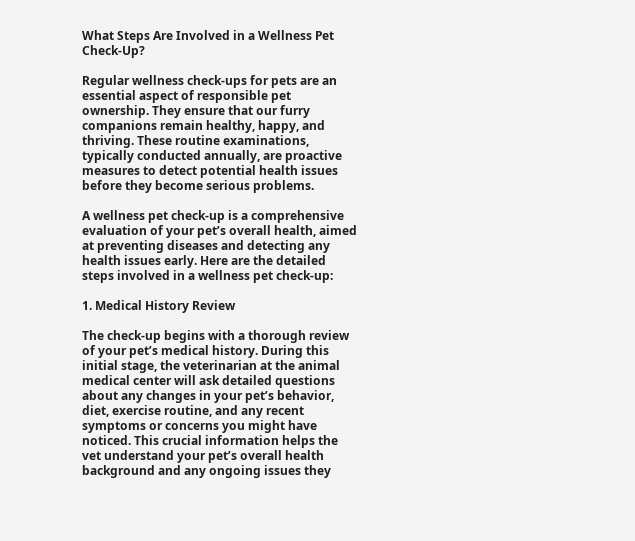What Steps Are Involved in a Wellness Pet Check-Up?

Regular wellness check-ups for pets are an essential aspect of responsible pet ownership. They ensure that our furry companions remain healthy, happy, and thriving. These routine examinations, typically conducted annually, are proactive measures to detect potential health issues before they become serious problems.

A wellness pet check-up is a comprehensive evaluation of your pet’s overall health, aimed at preventing diseases and detecting any health issues early. Here are the detailed steps involved in a wellness pet check-up:

1. Medical History Review

The check-up begins with a thorough review of your pet’s medical history. During this initial stage, the veterinarian at the animal medical center will ask detailed questions about any changes in your pet’s behavior, diet, exercise routine, and any recent symptoms or concerns you might have noticed. This crucial information helps the vet understand your pet’s overall health background and any ongoing issues they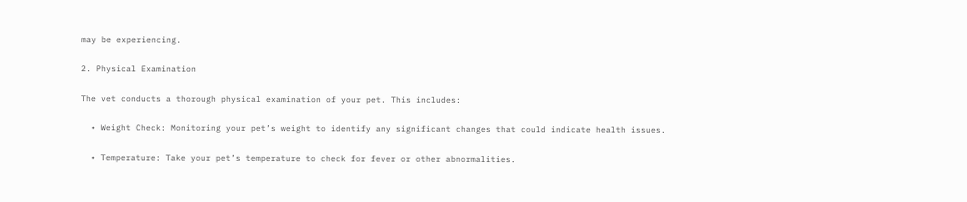may be experiencing.

2. Physical Examination

The vet conducts a thorough physical examination of your pet. This includes:

  • Weight Check: Monitoring your pet’s weight to identify any significant changes that could indicate health issues.

  • Temperature: Take your pet’s temperature to check for fever or other abnormalities.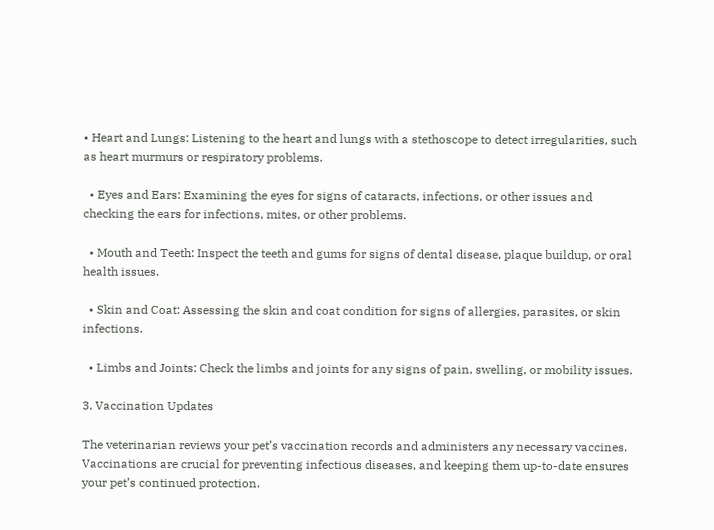• Heart and Lungs: Listening to the heart and lungs with a stethoscope to detect irregularities, such as heart murmurs or respiratory problems.

  • Eyes and Ears: Examining the eyes for signs of cataracts, infections, or other issues and checking the ears for infections, mites, or other problems.

  • Mouth and Teeth: Inspect the teeth and gums for signs of dental disease, plaque buildup, or oral health issues.

  • Skin and Coat: Assessing the skin and coat condition for signs of allergies, parasites, or skin infections.

  • Limbs and Joints: Check the limbs and joints for any signs of pain, swelling, or mobility issues.

3. Vaccination Updates

The veterinarian reviews your pet’s vaccination records and administers any necessary vaccines. Vaccinations are crucial for preventing infectious diseases, and keeping them up-to-date ensures your pet’s continued protection.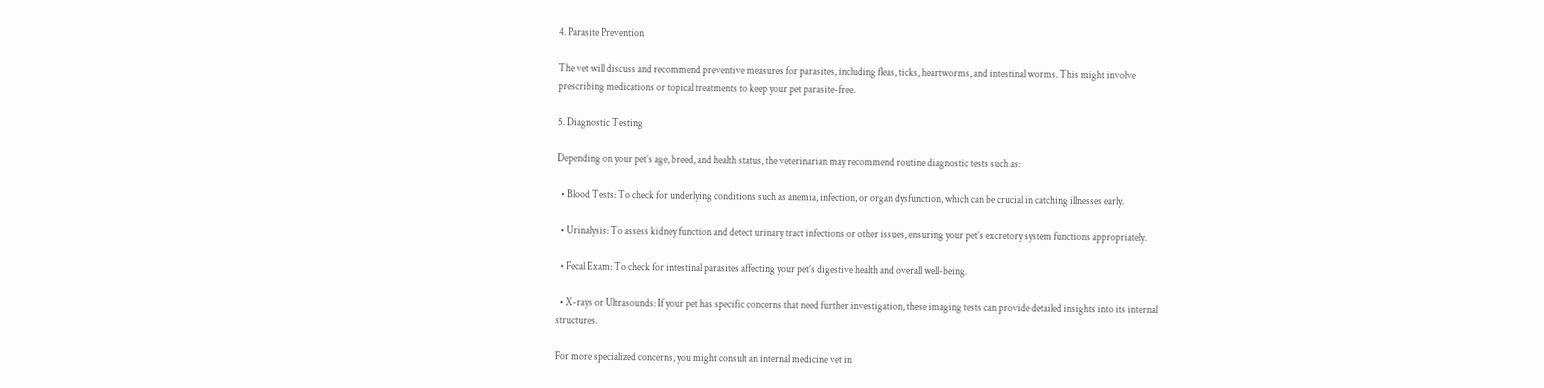4. Parasite Prevention

The vet will discuss and recommend preventive measures for parasites, including fleas, ticks, heartworms, and intestinal worms. This might involve prescribing medications or topical treatments to keep your pet parasite-free.

5. Diagnostic Testing

Depending on your pet’s age, breed, and health status, the veterinarian may recommend routine diagnostic tests such as:

  • Blood Tests: To check for underlying conditions such as anemia, infection, or organ dysfunction, which can be crucial in catching illnesses early.

  • Urinalysis: To assess kidney function and detect urinary tract infections or other issues, ensuring your pet’s excretory system functions appropriately.

  • Fecal Exam: To check for intestinal parasites affecting your pet’s digestive health and overall well-being.

  • X-rays or Ultrasounds: If your pet has specific concerns that need further investigation, these imaging tests can provide detailed insights into its internal structures.

For more specialized concerns, you might consult an internal medicine vet in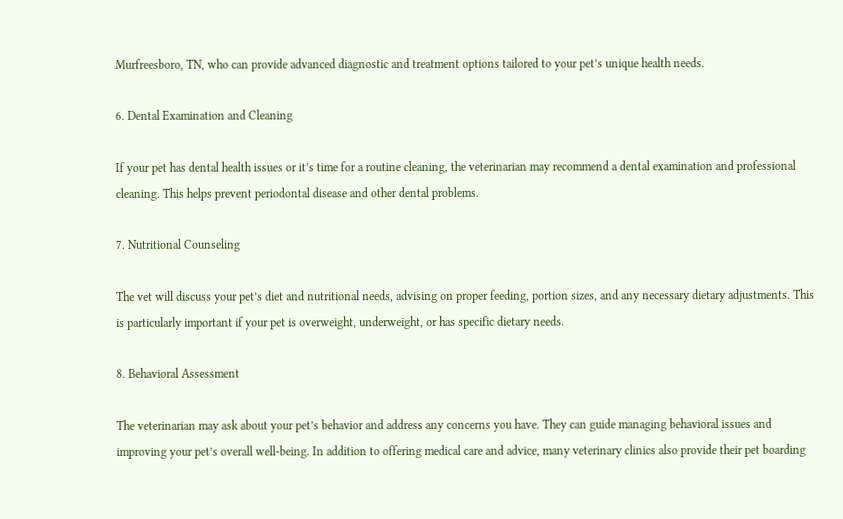Murfreesboro, TN, who can provide advanced diagnostic and treatment options tailored to your pet’s unique health needs.

6. Dental Examination and Cleaning

If your pet has dental health issues or it’s time for a routine cleaning, the veterinarian may recommend a dental examination and professional cleaning. This helps prevent periodontal disease and other dental problems.

7. Nutritional Counseling

The vet will discuss your pet’s diet and nutritional needs, advising on proper feeding, portion sizes, and any necessary dietary adjustments. This is particularly important if your pet is overweight, underweight, or has specific dietary needs.

8. Behavioral Assessment

The veterinarian may ask about your pet’s behavior and address any concerns you have. They can guide managing behavioral issues and improving your pet’s overall well-being. In addition to offering medical care and advice, many veterinary clinics also provide their pet boarding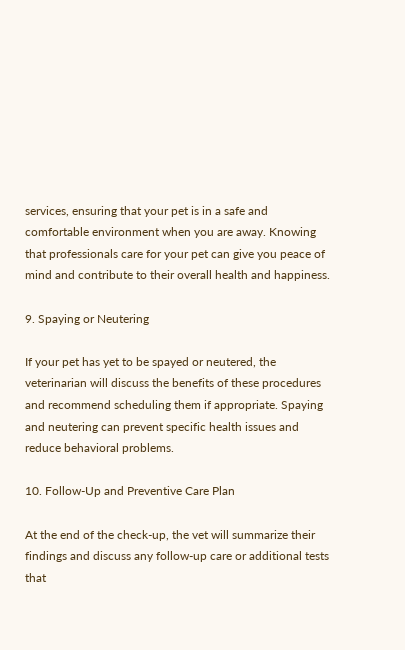services, ensuring that your pet is in a safe and comfortable environment when you are away. Knowing that professionals care for your pet can give you peace of mind and contribute to their overall health and happiness.

9. Spaying or Neutering

If your pet has yet to be spayed or neutered, the veterinarian will discuss the benefits of these procedures and recommend scheduling them if appropriate. Spaying and neutering can prevent specific health issues and reduce behavioral problems.

10. Follow-Up and Preventive Care Plan

At the end of the check-up, the vet will summarize their findings and discuss any follow-up care or additional tests that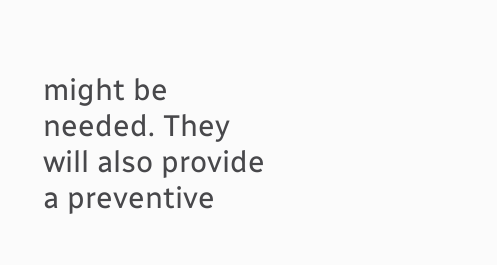might be needed. They will also provide a preventive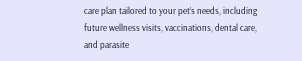care plan tailored to your pet’s needs, including future wellness visits, vaccinations, dental care, and parasite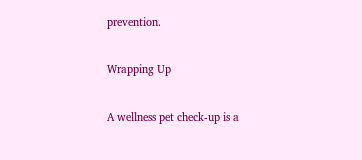prevention.

Wrapping Up

A wellness pet check-up is a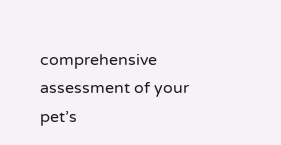comprehensive assessment of your pet’s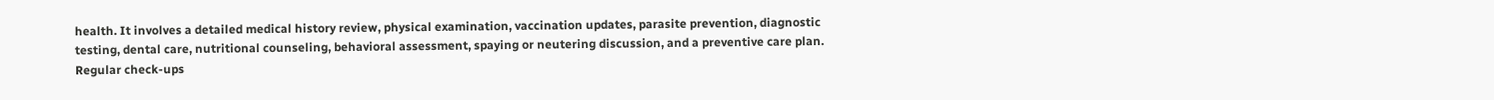health. It involves a detailed medical history review, physical examination, vaccination updates, parasite prevention, diagnostic testing, dental care, nutritional counseling, behavioral assessment, spaying or neutering discussion, and a preventive care plan. Regular check-ups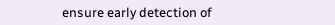ensure early detection of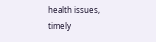health issues, timely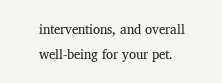interventions, and overall well-being for your pet.